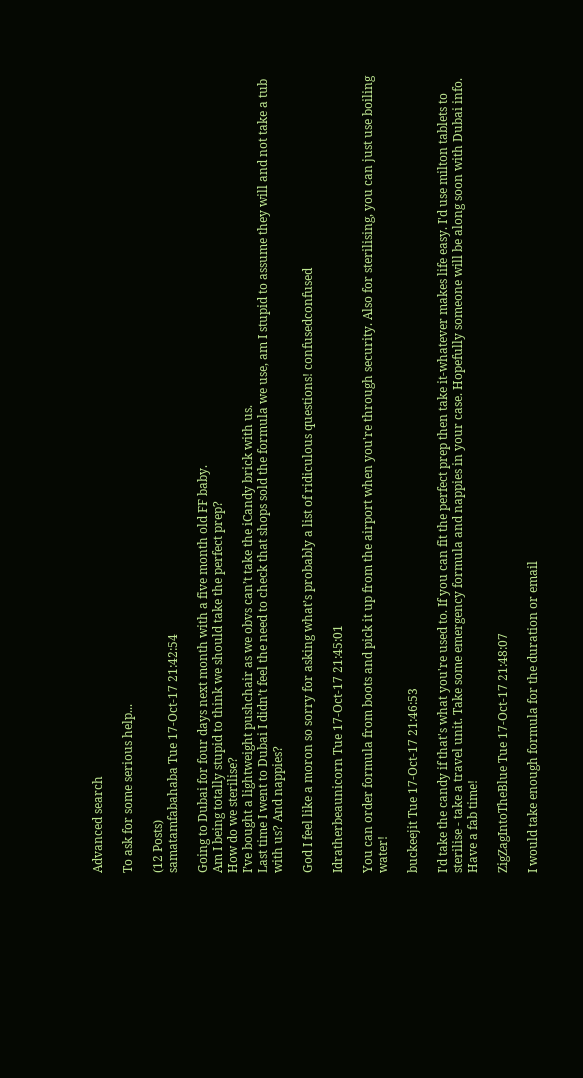Advanced search

To ask for some serious help...

(12 Posts)
samatamfabahaba Tue 17-Oct-17 21:42:54

Going to Dubai for four days next month with a five month old FF baby.
Am I being totally stupid to think we should take the perfect prep?
How do we sterilise?
I’ve bought a lightweight pushchair as we obvs can’t take the iCandy brick with us.
Last time I went to Dubai I didn’t feel the need to check that shops sold the formula we use, am I stupid to assume they will and not take a tub with us? And nappies?

God I feel like a moron so sorry for asking what’s probably a list of ridiculous questions! confusedconfused

Idratherbeaunicorn Tue 17-Oct-17 21:45:01

You can order formula from boots and pick it up from the airport when you're through security. Also for sterilising, you can just use boiling water!

buckeejit Tue 17-Oct-17 21:46:53

I'd take the candy if that's what you're used to. If you can fit the perfect prep then take it-whatever makes life easy. I'd use milton tablets to sterilise - take a travel unit. Take some emergency formula and nappies in your case. Hopefully someone will be along soon with Dubai info. Have a fab time!

ZigZagIntoTheBlue Tue 17-Oct-17 21:48:07

I would take enough formula for the duration or email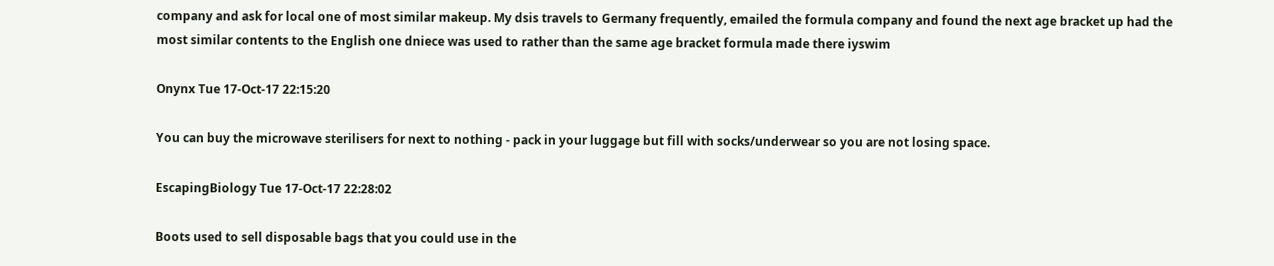company and ask for local one of most similar makeup. My dsis travels to Germany frequently, emailed the formula company and found the next age bracket up had the most similar contents to the English one dniece was used to rather than the same age bracket formula made there iyswim

Onynx Tue 17-Oct-17 22:15:20

You can buy the microwave sterilisers for next to nothing - pack in your luggage but fill with socks/underwear so you are not losing space.

EscapingBiology Tue 17-Oct-17 22:28:02

Boots used to sell disposable bags that you could use in the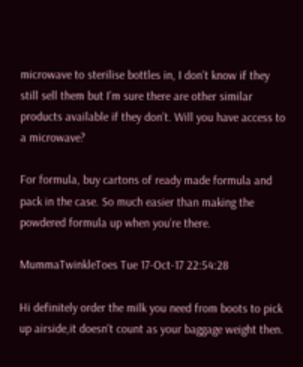microwave to sterilise bottles in, I don’t know if they still sell them but I’m sure there are other similar products available if they don’t. Will you have access to a microwave?

For formula, buy cartons of ready made formula and pack in the case. So much easier than making the powdered formula up when you’re there.

MummaTwinkleToes Tue 17-Oct-17 22:54:28

Hi definitely order the milk you need from boots to pick up airside,it doesn't count as your baggage weight then.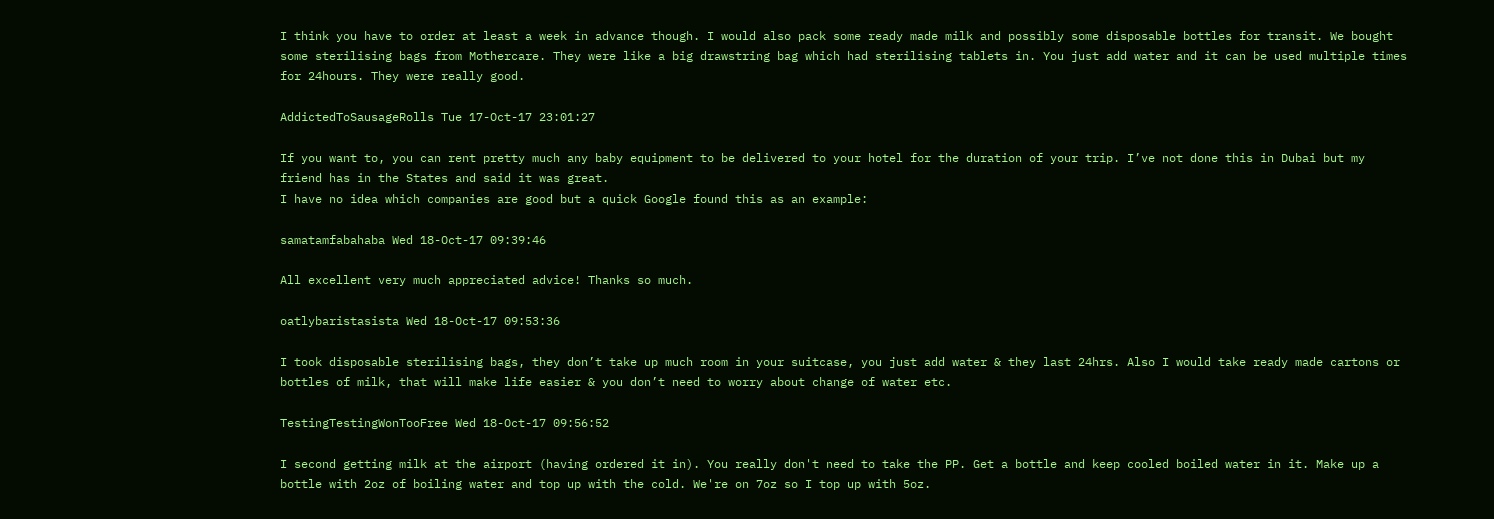I think you have to order at least a week in advance though. I would also pack some ready made milk and possibly some disposable bottles for transit. We bought some sterilising bags from Mothercare. They were like a big drawstring bag which had sterilising tablets in. You just add water and it can be used multiple times for 24hours. They were really good.

AddictedToSausageRolls Tue 17-Oct-17 23:01:27

If you want to, you can rent pretty much any baby equipment to be delivered to your hotel for the duration of your trip. I’ve not done this in Dubai but my friend has in the States and said it was great.
I have no idea which companies are good but a quick Google found this as an example:

samatamfabahaba Wed 18-Oct-17 09:39:46

All excellent very much appreciated advice! Thanks so much.

oatlybaristasista Wed 18-Oct-17 09:53:36

I took disposable sterilising bags, they don’t take up much room in your suitcase, you just add water & they last 24hrs. Also I would take ready made cartons or bottles of milk, that will make life easier & you don’t need to worry about change of water etc.

TestingTestingWonTooFree Wed 18-Oct-17 09:56:52

I second getting milk at the airport (having ordered it in). You really don't need to take the PP. Get a bottle and keep cooled boiled water in it. Make up a bottle with 2oz of boiling water and top up with the cold. We're on 7oz so I top up with 5oz.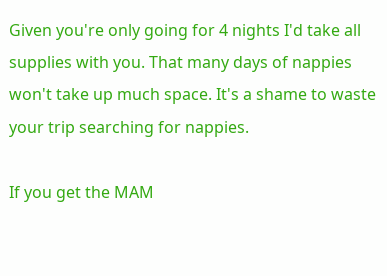Given you're only going for 4 nights I'd take all supplies with you. That many days of nappies won't take up much space. It's a shame to waste your trip searching for nappies.

If you get the MAM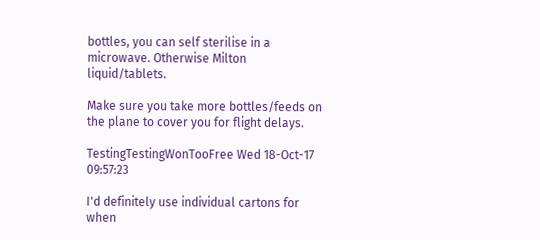bottles, you can self sterilise in a microwave. Otherwise Milton liquid/tablets.

Make sure you take more bottles/feeds on the plane to cover you for flight delays.

TestingTestingWonTooFree Wed 18-Oct-17 09:57:23

I'd definitely use individual cartons for when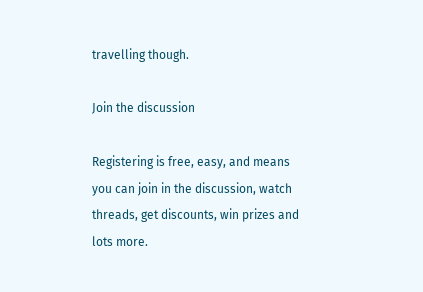travelling though.

Join the discussion

Registering is free, easy, and means you can join in the discussion, watch threads, get discounts, win prizes and lots more.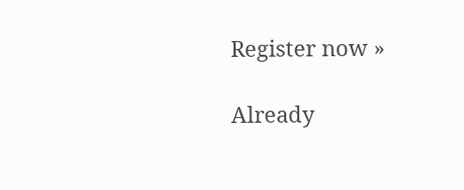Register now »

Already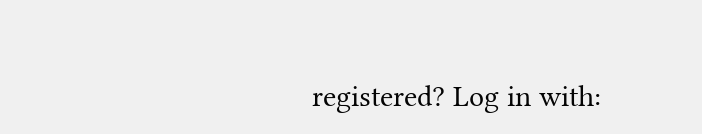registered? Log in with: